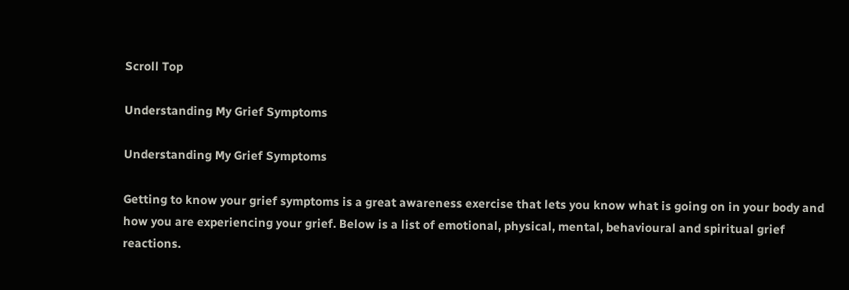Scroll Top

Understanding My Grief Symptoms

Understanding My Grief Symptoms

Getting to know your grief symptoms is a great awareness exercise that lets you know what is going on in your body and how you are experiencing your grief. Below is a list of emotional, physical, mental, behavioural and spiritual grief reactions.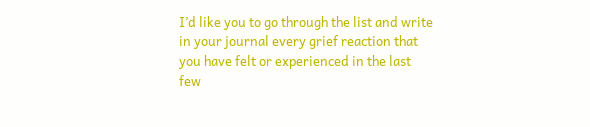I’d like you to go through the list and write in your journal every grief reaction that you have felt or experienced in the last few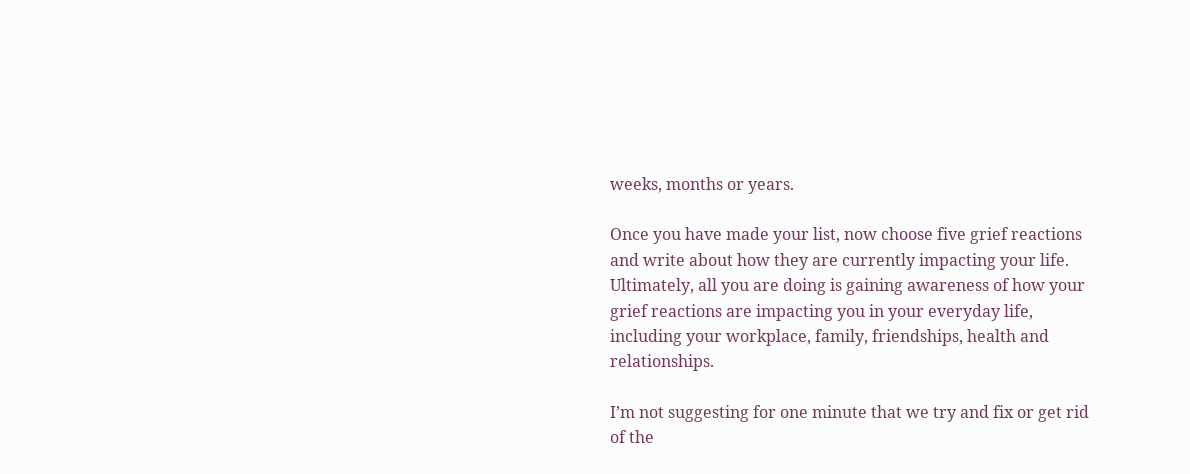weeks, months or years.

Once you have made your list, now choose five grief reactions and write about how they are currently impacting your life. Ultimately, all you are doing is gaining awareness of how your grief reactions are impacting you in your everyday life, including your workplace, family, friendships, health and relationships.

I’m not suggesting for one minute that we try and fix or get rid of the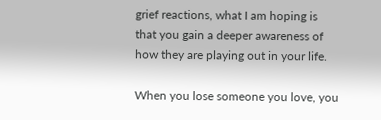grief reactions, what I am hoping is that you gain a deeper awareness of how they are playing out in your life.

When you lose someone you love, you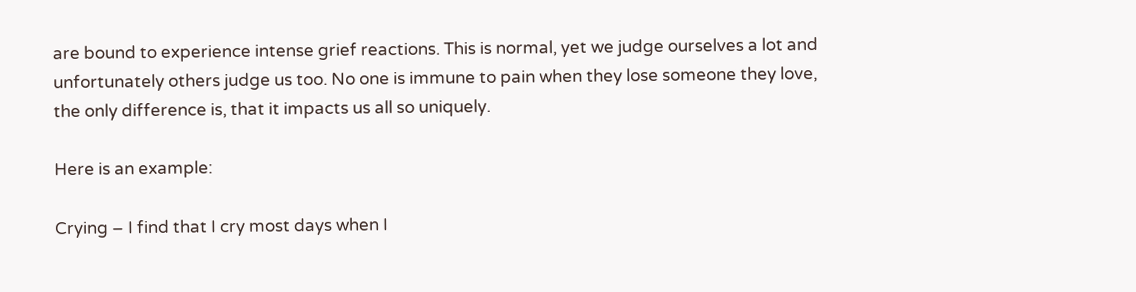are bound to experience intense grief reactions. This is normal, yet we judge ourselves a lot and unfortunately others judge us too. No one is immune to pain when they lose someone they love, the only difference is, that it impacts us all so uniquely.

Here is an example:

Crying – I find that I cry most days when I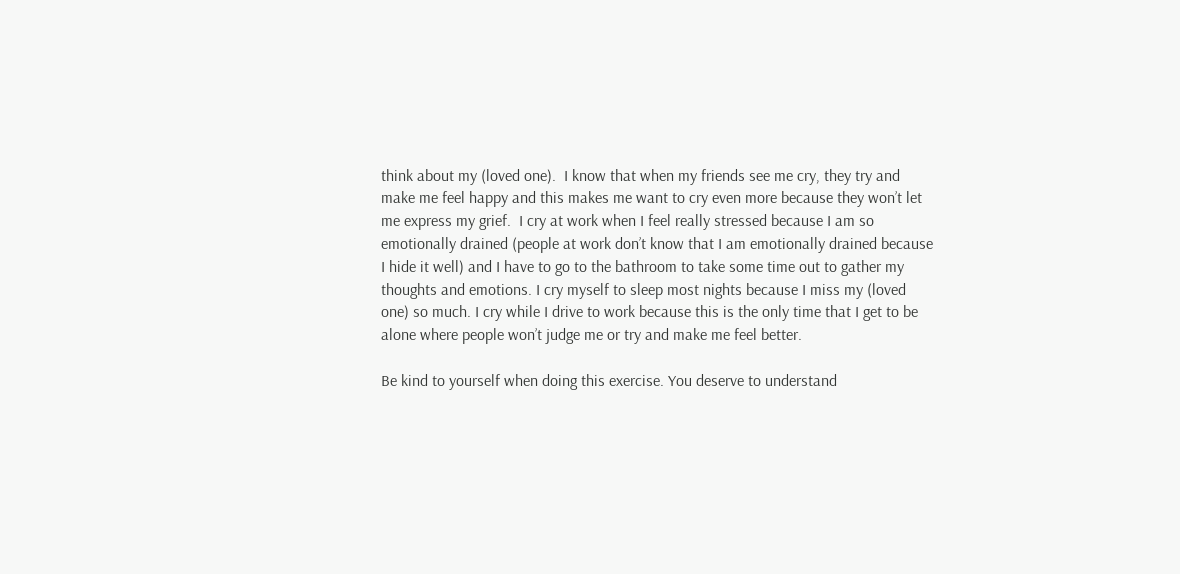think about my (loved one).  I know that when my friends see me cry, they try and make me feel happy and this makes me want to cry even more because they won’t let me express my grief.  I cry at work when I feel really stressed because I am so emotionally drained (people at work don’t know that I am emotionally drained because I hide it well) and I have to go to the bathroom to take some time out to gather my thoughts and emotions. I cry myself to sleep most nights because I miss my (loved one) so much. I cry while I drive to work because this is the only time that I get to be alone where people won’t judge me or try and make me feel better.

Be kind to yourself when doing this exercise. You deserve to understand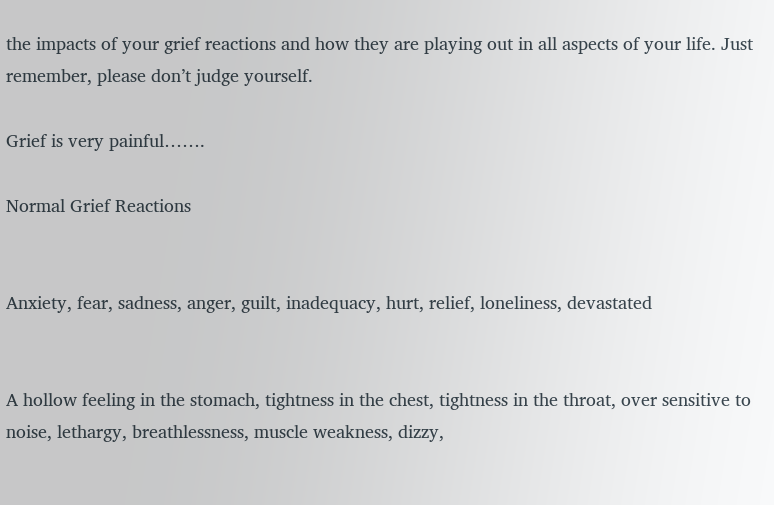the impacts of your grief reactions and how they are playing out in all aspects of your life. Just remember, please don’t judge yourself.

Grief is very painful…….

Normal Grief Reactions


Anxiety, fear, sadness, anger, guilt, inadequacy, hurt, relief, loneliness, devastated


A hollow feeling in the stomach, tightness in the chest, tightness in the throat, over sensitive to noise, lethargy, breathlessness, muscle weakness, dizzy,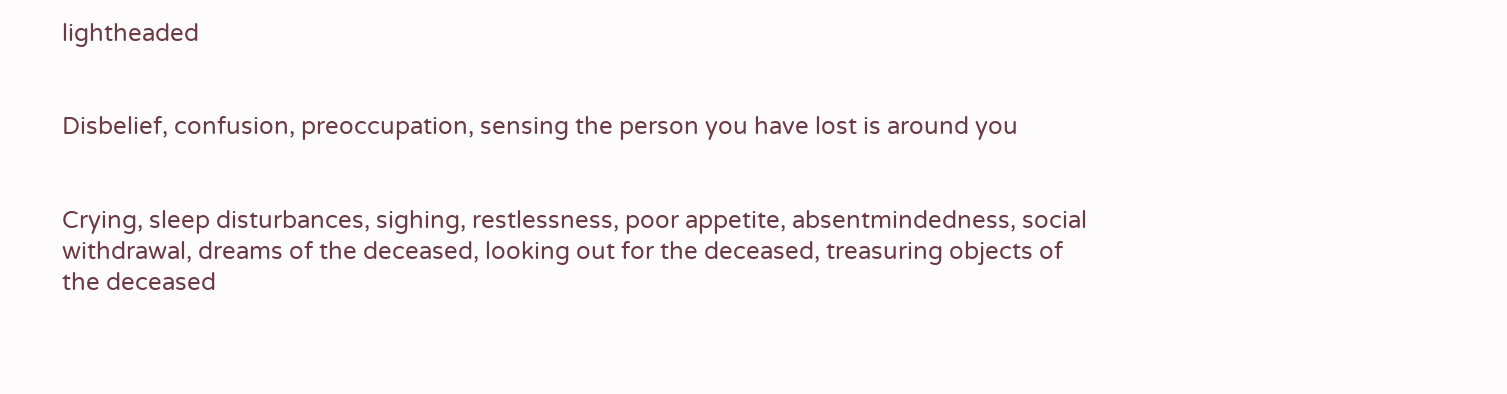lightheaded


Disbelief, confusion, preoccupation, sensing the person you have lost is around you


Crying, sleep disturbances, sighing, restlessness, poor appetite, absentmindedness, social withdrawal, dreams of the deceased, looking out for the deceased, treasuring objects of the deceased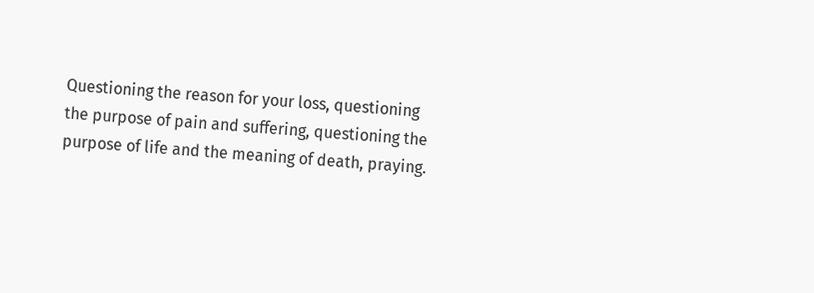Questioning the reason for your loss, questioning the purpose of pain and suffering, questioning the purpose of life and the meaning of death, praying.